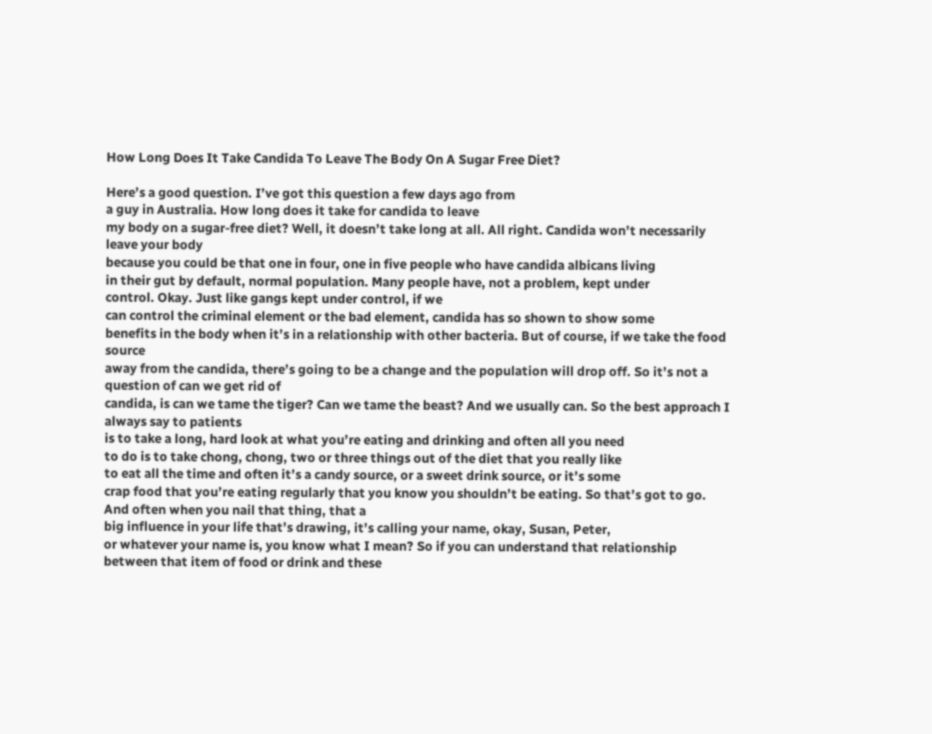How Long Does It Take Candida To Leave The Body On A Sugar Free Diet?

Here’s a good question. I’ve got this question a few days ago from
a guy in Australia. How long does it take for candida to leave
my body on a sugar-free diet? Well, it doesn’t take long at all. All right. Candida won’t necessarily leave your body
because you could be that one in four, one in five people who have candida albicans living
in their gut by default, normal population. Many people have, not a problem, kept under
control. Okay. Just like gangs kept under control, if we
can control the criminal element or the bad element, candida has so shown to show some
benefits in the body when it’s in a relationship with other bacteria. But of course, if we take the food source
away from the candida, there’s going to be a change and the population will drop off. So it’s not a question of can we get rid of
candida, is can we tame the tiger? Can we tame the beast? And we usually can. So the best approach I always say to patients
is to take a long, hard look at what you’re eating and drinking and often all you need
to do is to take chong, chong, two or three things out of the diet that you really like
to eat all the time and often it’s a candy source, or a sweet drink source, or it’s some
crap food that you’re eating regularly that you know you shouldn’t be eating. So that’s got to go. And often when you nail that thing, that a
big influence in your life that’s drawing, it’s calling your name, okay, Susan, Peter,
or whatever your name is, you know what I mean? So if you can understand that relationship
between that item of food or drink and these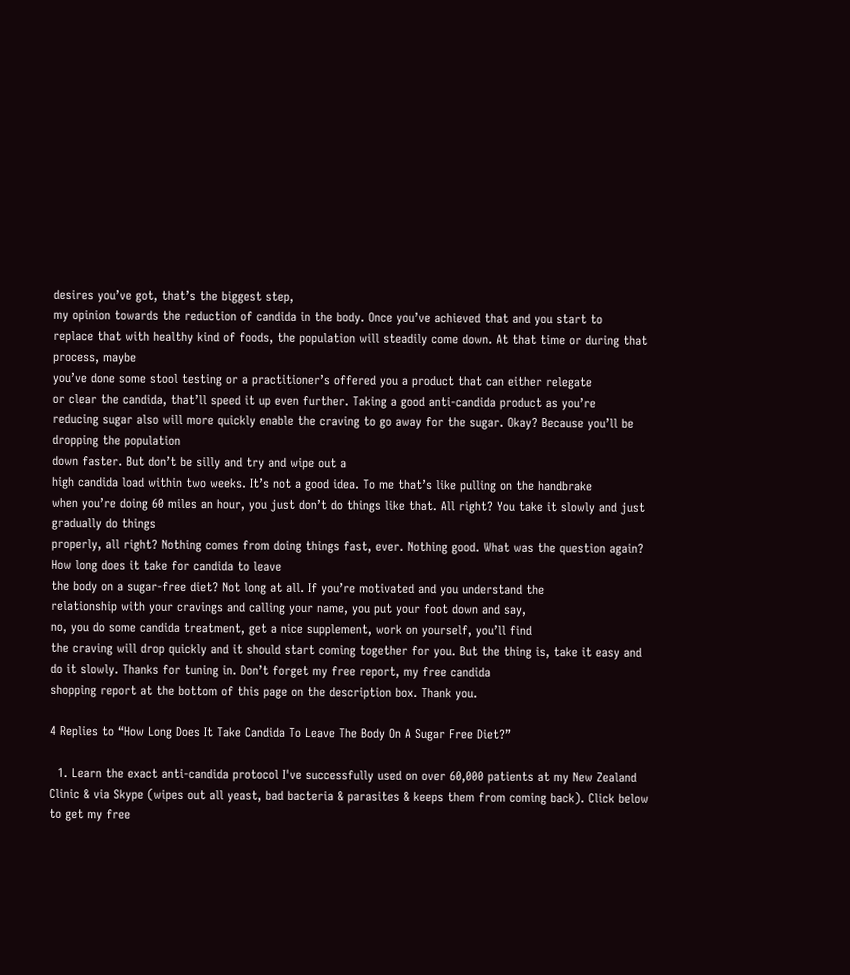desires you’ve got, that’s the biggest step,
my opinion towards the reduction of candida in the body. Once you’ve achieved that and you start to
replace that with healthy kind of foods, the population will steadily come down. At that time or during that process, maybe
you’ve done some stool testing or a practitioner’s offered you a product that can either relegate
or clear the candida, that’ll speed it up even further. Taking a good anti-candida product as you’re
reducing sugar also will more quickly enable the craving to go away for the sugar. Okay? Because you’ll be dropping the population
down faster. But don’t be silly and try and wipe out a
high candida load within two weeks. It’s not a good idea. To me that’s like pulling on the handbrake
when you’re doing 60 miles an hour, you just don’t do things like that. All right? You take it slowly and just gradually do things
properly, all right? Nothing comes from doing things fast, ever. Nothing good. What was the question again? How long does it take for candida to leave
the body on a sugar-free diet? Not long at all. If you’re motivated and you understand the
relationship with your cravings and calling your name, you put your foot down and say,
no, you do some candida treatment, get a nice supplement, work on yourself, you’ll find
the craving will drop quickly and it should start coming together for you. But the thing is, take it easy and do it slowly. Thanks for tuning in. Don’t forget my free report, my free candida
shopping report at the bottom of this page on the description box. Thank you.

4 Replies to “How Long Does It Take Candida To Leave The Body On A Sugar Free Diet?”

  1. Learn the exact anti-candida protocol I've successfully used on over 60,000 patients at my New Zealand Clinic & via Skype (wipes out all yeast, bad bacteria & parasites & keeps them from coming back). Click below to get my free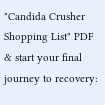"Candida Crusher Shopping List" PDF & start your final journey to recovery: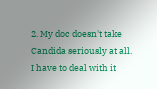2. My doc doesn't take Candida seriously at all. I have to deal with it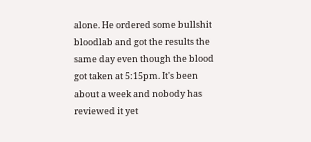alone. He ordered some bullshit bloodlab and got the results the same day even though the blood got taken at 5:15pm. It's been about a week and nobody has reviewed it yet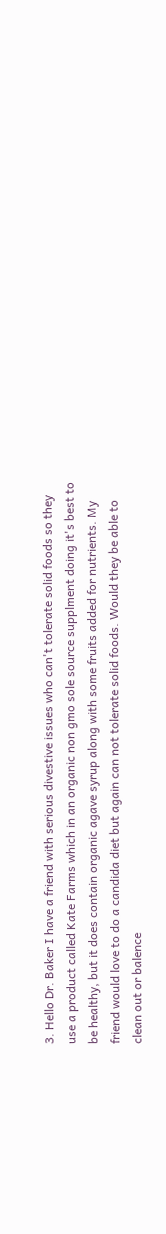3. Hello Dr. Baker I have a friend with serious divestive issues who can't tolerate solid foods so they use a product called Kate Farms which in an organic non gmo sole source supplment doing it's best to be healthy, but it does contain organic agave syrup along with some fruits added for nutrients. My friend would love to do a candida diet but again can not tolerate solid foods. Would they be able to clean out or balence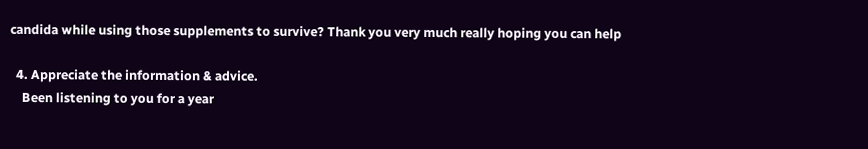candida while using those supplements to survive? Thank you very much really hoping you can help

  4. Appreciate the information & advice.
    Been listening to you for a year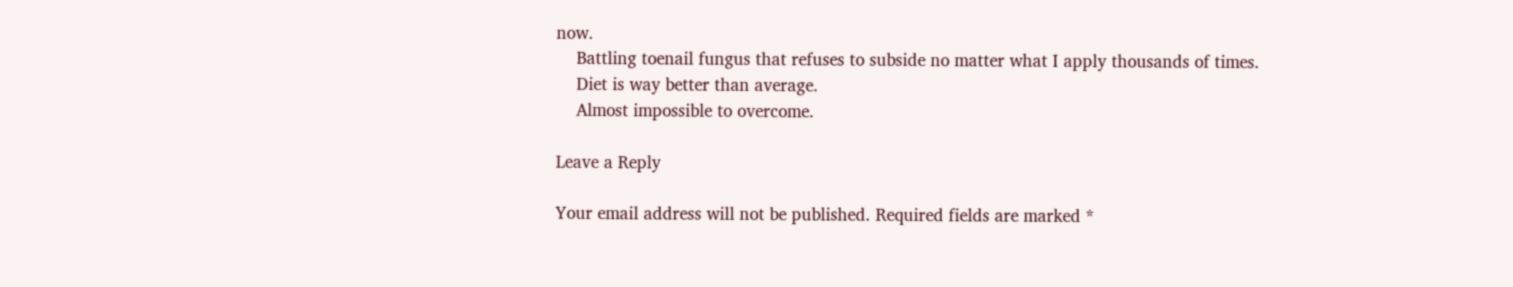now.
    Battling toenail fungus that refuses to subside no matter what I apply thousands of times.
    Diet is way better than average.
    Almost impossible to overcome.

Leave a Reply

Your email address will not be published. Required fields are marked *